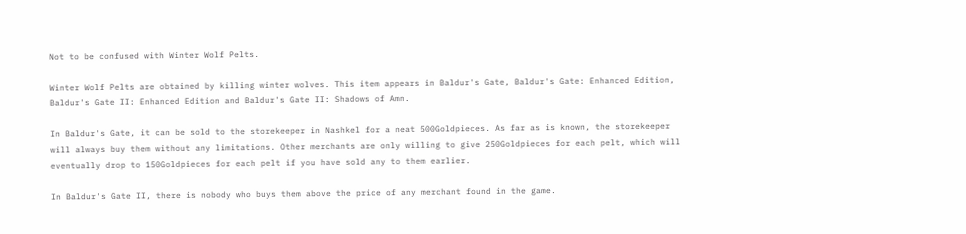Not to be confused with Winter Wolf Pelts.

Winter Wolf Pelts are obtained by killing winter wolves. This item appears in Baldur's Gate, Baldur's Gate: Enhanced Edition, Baldur's Gate II: Enhanced Edition and Baldur's Gate II: Shadows of Amn.

In Baldur's Gate, it can be sold to the storekeeper in Nashkel for a neat 500Goldpieces. As far as is known, the storekeeper will always buy them without any limitations. Other merchants are only willing to give 250Goldpieces for each pelt, which will eventually drop to 150Goldpieces for each pelt if you have sold any to them earlier.

In Baldur's Gate II, there is nobody who buys them above the price of any merchant found in the game.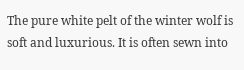The pure white pelt of the winter wolf is soft and luxurious. It is often sewn into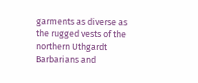garments as diverse as the rugged vests of the northern Uthgardt Barbarians and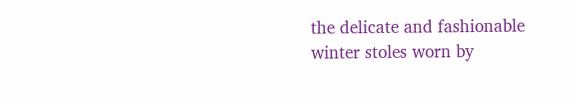the delicate and fashionable winter stoles worn by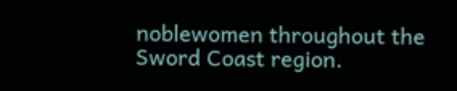noblewomen throughout the Sword Coast region.